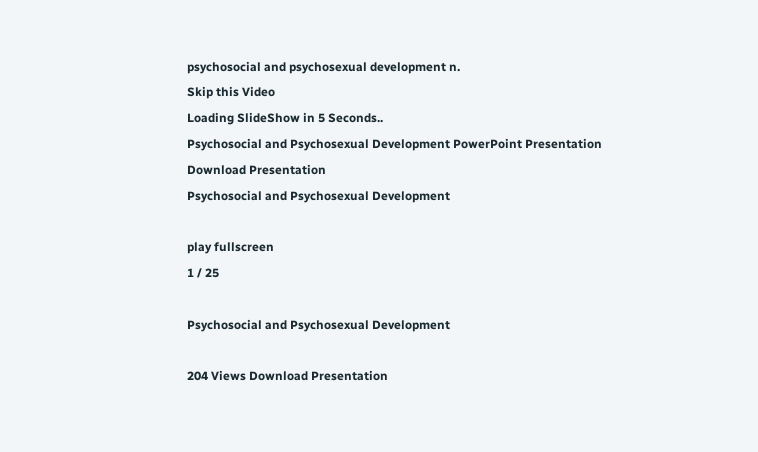psychosocial and psychosexual development n.
Skip this Video
Loading SlideShow in 5 Seconds..
Psychosocial and Psychosexual Development PowerPoint Presentation
Download Presentation
Psychosocial and Psychosexual Development

play fullscreen
1 / 25

Psychosocial and Psychosexual Development

204 Views Download Presentation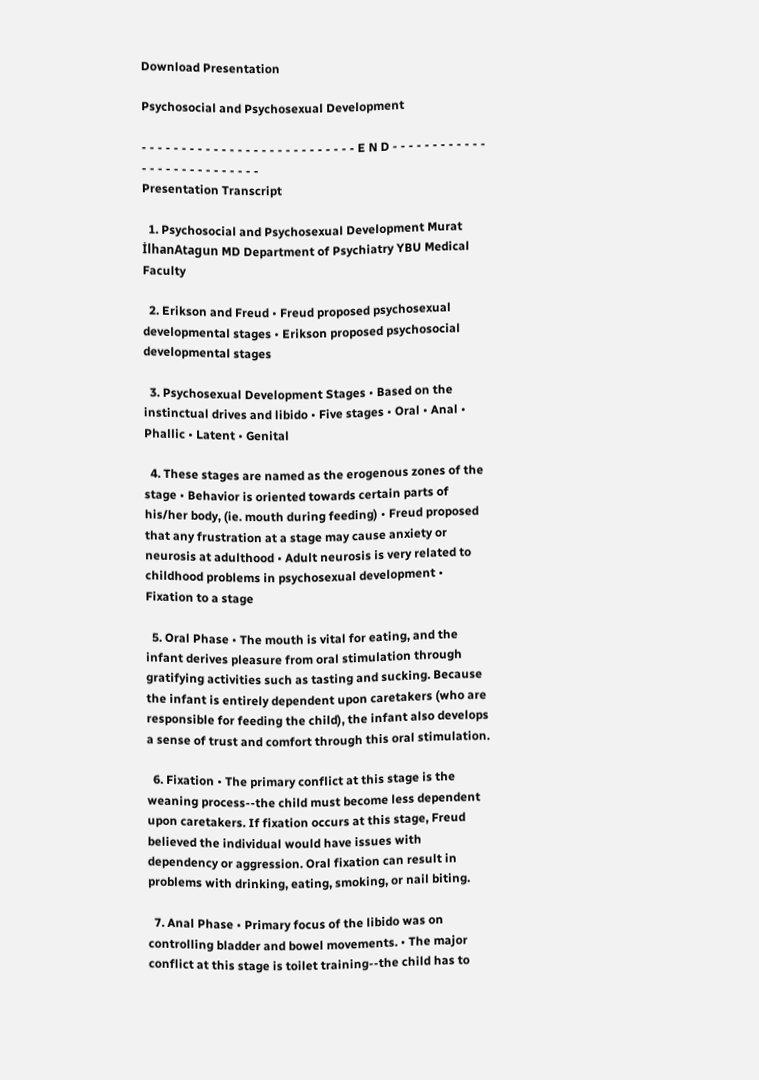Download Presentation

Psychosocial and Psychosexual Development

- - - - - - - - - - - - - - - - - - - - - - - - - - - E N D - - - - - - - - - - - - - - - - - - - - - - - - - - -
Presentation Transcript

  1. Psychosocial and Psychosexual Development Murat İlhanAtagun MD Department of Psychiatry YBU Medical Faculty

  2. Erikson and Freud • Freud proposed psychosexual developmental stages • Erikson proposed psychosocial developmental stages

  3. Psychosexual Development Stages • Based on the instinctual drives and libido • Five stages • Oral • Anal • Phallic • Latent • Genital

  4. These stages are named as the erogenous zones of the stage • Behavior is oriented towards certain parts of his/her body, (ie. mouth during feeding) • Freud proposed that any frustration at a stage may cause anxiety or neurosis at adulthood • Adult neurosis is very related to childhood problems in psychosexual development • Fixation to a stage

  5. Oral Phase • The mouth is vital for eating, and the infant derives pleasure from oral stimulation through gratifying activities such as tasting and sucking. Because the infant is entirely dependent upon caretakers (who are responsible for feeding the child), the infant also develops a sense of trust and comfort through this oral stimulation.

  6. Fixation • The primary conflict at this stage is the weaning process--the child must become less dependent upon caretakers. If fixation occurs at this stage, Freud believed the individual would have issues with dependency or aggression. Oral fixation can result in problems with drinking, eating, smoking, or nail biting.

  7. Anal Phase • Primary focus of the libido was on controlling bladder and bowel movements. • The major conflict at this stage is toilet training--the child has to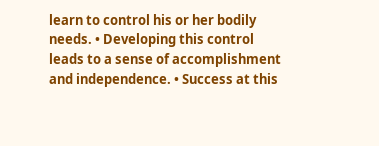learn to control his or her bodily needs. • Developing this control leads to a sense of accomplishment and independence. • Success at this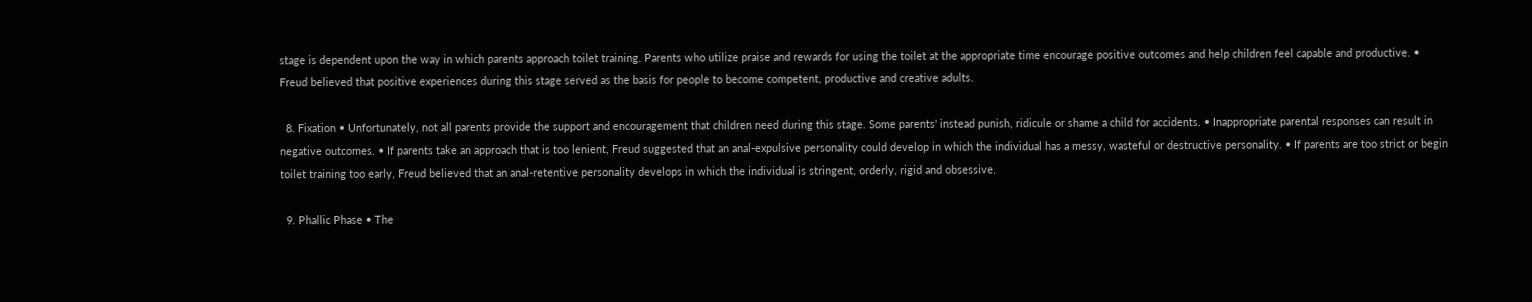stage is dependent upon the way in which parents approach toilet training. Parents who utilize praise and rewards for using the toilet at the appropriate time encourage positive outcomes and help children feel capable and productive. • Freud believed that positive experiences during this stage served as the basis for people to become competent, productive and creative adults.

  8. Fixation • Unfortunately, not all parents provide the support and encouragement that children need during this stage. Some parents' instead punish, ridicule or shame a child for accidents. • Inappropriate parental responses can result in negative outcomes. • If parents take an approach that is too lenient, Freud suggested that an anal-expulsive personality could develop in which the individual has a messy, wasteful or destructive personality. • If parents are too strict or begin toilet training too early, Freud believed that an anal-retentive personality develops in which the individual is stringent, orderly, rigid and obsessive.

  9. Phallic Phase • The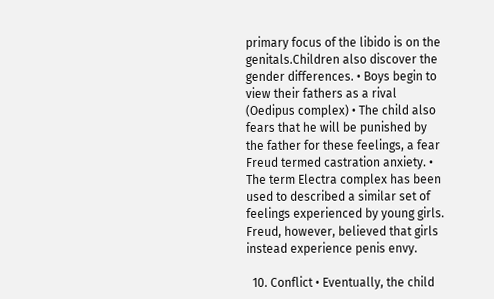primary focus of the libido is on the genitals.Children also discover the gender differences. • Boys begin to view their fathers as a rival (Oedipus complex) • The child also fears that he will be punished by the father for these feelings, a fear Freud termed castration anxiety. • The term Electra complex has been used to described a similar set of feelings experienced by young girls. Freud, however, believed that girls instead experience penis envy.

  10. Conflict • Eventually, the child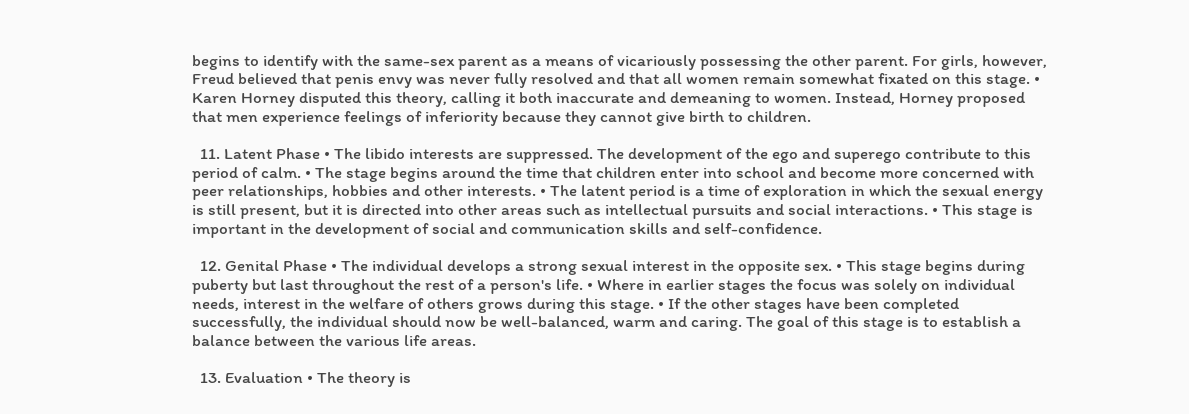begins to identify with the same-sex parent as a means of vicariously possessing the other parent. For girls, however, Freud believed that penis envy was never fully resolved and that all women remain somewhat fixated on this stage. • Karen Horney disputed this theory, calling it both inaccurate and demeaning to women. Instead, Horney proposed that men experience feelings of inferiority because they cannot give birth to children.

  11. Latent Phase • The libido interests are suppressed. The development of the ego and superego contribute to this period of calm. • The stage begins around the time that children enter into school and become more concerned with peer relationships, hobbies and other interests. • The latent period is a time of exploration in which the sexual energy is still present, but it is directed into other areas such as intellectual pursuits and social interactions. • This stage is important in the development of social and communication skills and self-confidence.

  12. Genital Phase • The individual develops a strong sexual interest in the opposite sex. • This stage begins during puberty but last throughout the rest of a person's life. • Where in earlier stages the focus was solely on individual needs, interest in the welfare of others grows during this stage. • If the other stages have been completed successfully, the individual should now be well-balanced, warm and caring. The goal of this stage is to establish a balance between the various life areas.

  13. Evaluation • The theory is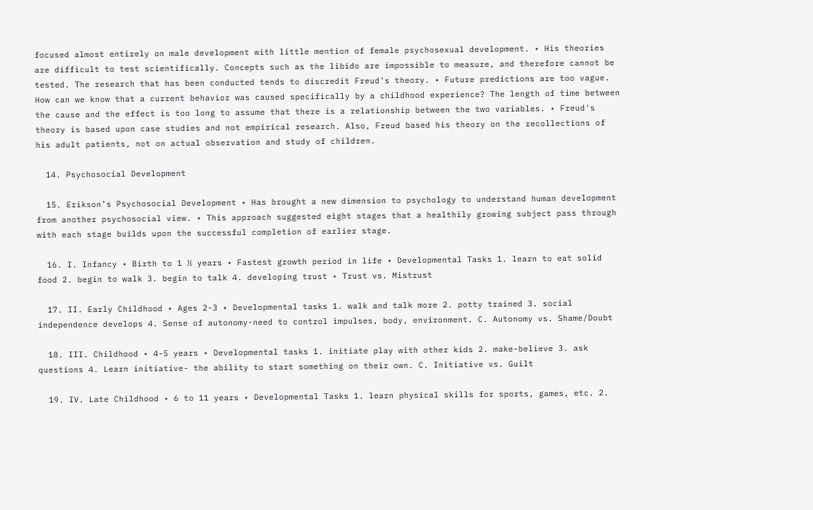focused almost entirely on male development with little mention of female psychosexual development. • His theories are difficult to test scientifically. Concepts such as the libido are impossible to measure, and therefore cannot be tested. The research that has been conducted tends to discredit Freud's theory. • Future predictions are too vague. How can we know that a current behavior was caused specifically by a childhood experience? The length of time between the cause and the effect is too long to assume that there is a relationship between the two variables. • Freud's theory is based upon case studies and not empirical research. Also, Freud based his theory on the recollections of his adult patients, not on actual observation and study of children.

  14. Psychosocial Development

  15. Erikson’s Psychosocial Development • Has brought a new dimension to psychology to understand human development from another psychosocial view. • This approach suggested eight stages that a healthily growing subject pass through with each stage builds upon the successful completion of earlier stage.

  16. I. Infancy • Birth to 1 ½ years • Fastest growth period in life • Developmental Tasks 1. learn to eat solid food 2. begin to walk 3. begin to talk 4. developing trust • Trust vs. Mistrust

  17. II. Early Childhood • Ages 2-3 • Developmental tasks 1. walk and talk more 2. potty trained 3. social independence develops 4. Sense of autonomy-need to control impulses, body, environment. C. Autonomy vs. Shame/Doubt

  18. III. Childhood • 4-5 years • Developmental tasks 1. initiate play with other kids 2. make-believe 3. ask questions 4. Learn initiative- the ability to start something on their own. C. Initiative vs. Guilt

  19. IV. Late Childhood • 6 to 11 years • Developmental Tasks 1. learn physical skills for sports, games, etc. 2.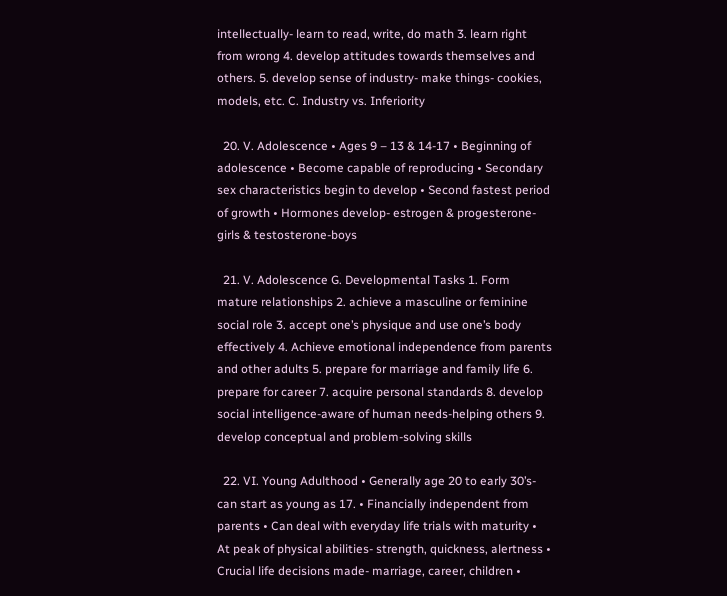intellectually- learn to read, write, do math 3. learn right from wrong 4. develop attitudes towards themselves and others. 5. develop sense of industry- make things- cookies, models, etc. C. Industry vs. Inferiority

  20. V. Adolescence • Ages 9 – 13 & 14-17 • Beginning of adolescence • Become capable of reproducing • Secondary sex characteristics begin to develop • Second fastest period of growth • Hormones develop- estrogen & progesterone-girls & testosterone-boys

  21. V. Adolescence G. Developmental Tasks 1. Form mature relationships 2. achieve a masculine or feminine social role 3. accept one’s physique and use one’s body effectively 4. Achieve emotional independence from parents and other adults 5. prepare for marriage and family life 6. prepare for career 7. acquire personal standards 8. develop social intelligence-aware of human needs-helping others 9. develop conceptual and problem-solving skills

  22. VI. Young Adulthood • Generally age 20 to early 30’s- can start as young as 17. • Financially independent from parents • Can deal with everyday life trials with maturity • At peak of physical abilities- strength, quickness, alertness • Crucial life decisions made- marriage, career, children •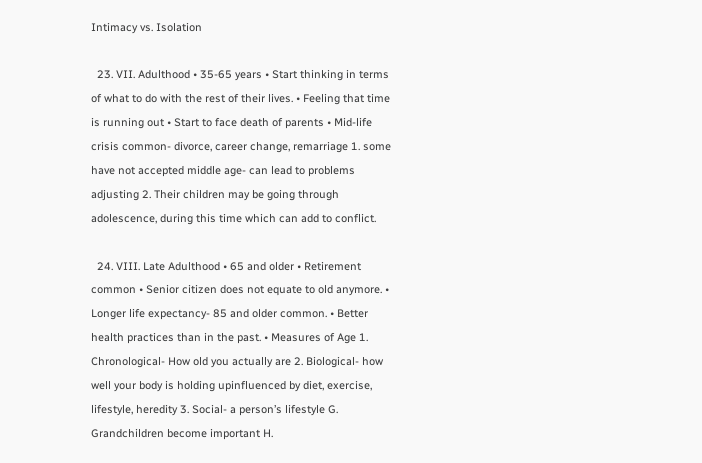Intimacy vs. Isolation

  23. VII. Adulthood • 35-65 years • Start thinking in terms of what to do with the rest of their lives. • Feeling that time is running out • Start to face death of parents • Mid-life crisis common- divorce, career change, remarriage 1. some have not accepted middle age- can lead to problems adjusting 2. Their children may be going through adolescence, during this time which can add to conflict.

  24. VIII. Late Adulthood • 65 and older • Retirement common • Senior citizen does not equate to old anymore. • Longer life expectancy- 85 and older common. • Better health practices than in the past. • Measures of Age 1. Chronological- How old you actually are 2. Biological- how well your body is holding upinfluenced by diet, exercise, lifestyle, heredity 3. Social- a person’s lifestyle G. Grandchildren become important H.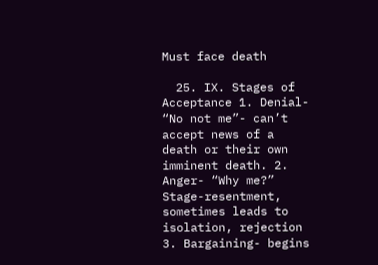Must face death

  25. IX. Stages of Acceptance 1. Denial- “No not me”- can’t accept news of a death or their own imminent death. 2. Anger- “Why me?” Stage-resentment, sometimes leads to isolation, rejection 3. Bargaining- begins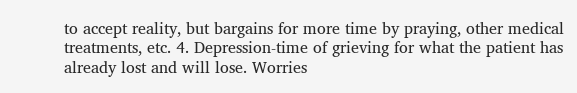to accept reality, but bargains for more time by praying, other medical treatments, etc. 4. Depression-time of grieving for what the patient has already lost and will lose. Worries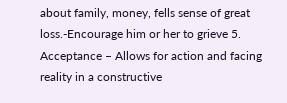about family, money, fells sense of great loss.-Encourage him or her to grieve 5. Acceptance – Allows for action and facing reality in a constructive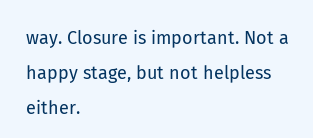way. Closure is important. Not a happy stage, but not helpless either.